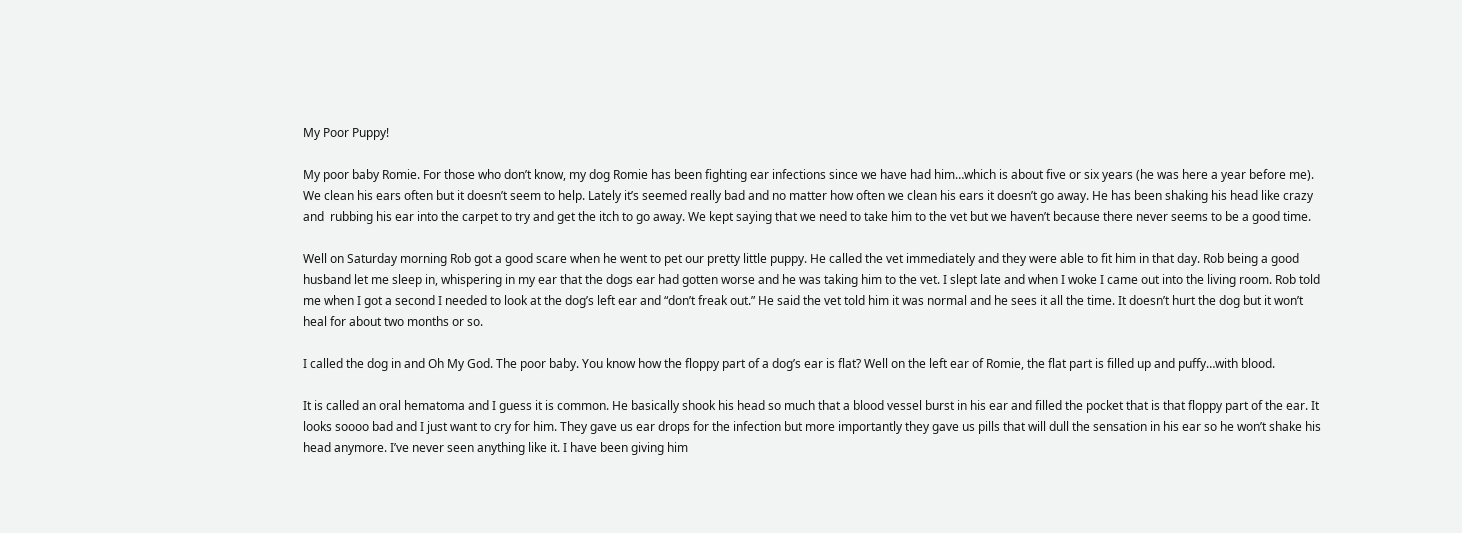My Poor Puppy!

My poor baby Romie. For those who don’t know, my dog Romie has been fighting ear infections since we have had him…which is about five or six years (he was here a year before me). We clean his ears often but it doesn’t seem to help. Lately it’s seemed really bad and no matter how often we clean his ears it doesn’t go away. He has been shaking his head like crazy and  rubbing his ear into the carpet to try and get the itch to go away. We kept saying that we need to take him to the vet but we haven’t because there never seems to be a good time.

Well on Saturday morning Rob got a good scare when he went to pet our pretty little puppy. He called the vet immediately and they were able to fit him in that day. Rob being a good husband let me sleep in, whispering in my ear that the dogs ear had gotten worse and he was taking him to the vet. I slept late and when I woke I came out into the living room. Rob told me when I got a second I needed to look at the dog’s left ear and “don’t freak out.” He said the vet told him it was normal and he sees it all the time. It doesn’t hurt the dog but it won’t heal for about two months or so.

I called the dog in and Oh My God. The poor baby. You know how the floppy part of a dog’s ear is flat? Well on the left ear of Romie, the flat part is filled up and puffy…with blood.

It is called an oral hematoma and I guess it is common. He basically shook his head so much that a blood vessel burst in his ear and filled the pocket that is that floppy part of the ear. It looks soooo bad and I just want to cry for him. They gave us ear drops for the infection but more importantly they gave us pills that will dull the sensation in his ear so he won’t shake his head anymore. I’ve never seen anything like it. I have been giving him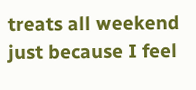treats all weekend just because I feel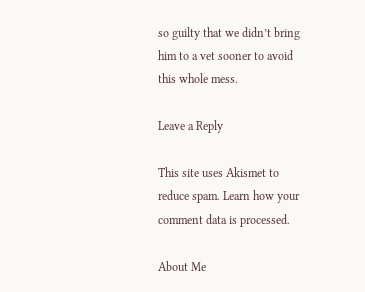so guilty that we didn’t bring him to a vet sooner to avoid this whole mess.

Leave a Reply

This site uses Akismet to reduce spam. Learn how your comment data is processed.

About Me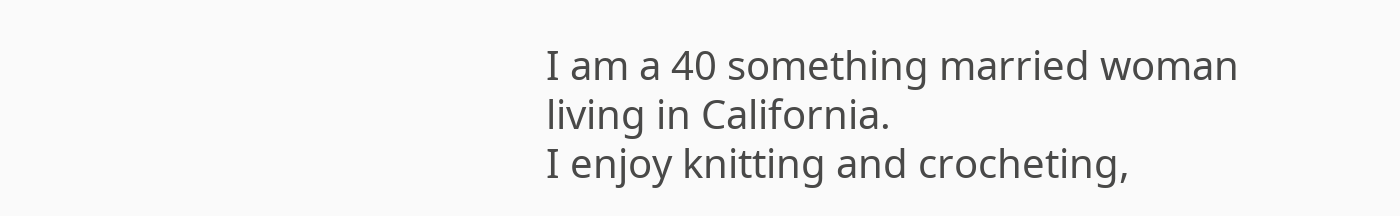I am a 40 something married woman living in California.
I enjoy knitting and crocheting,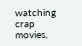watching crap movies,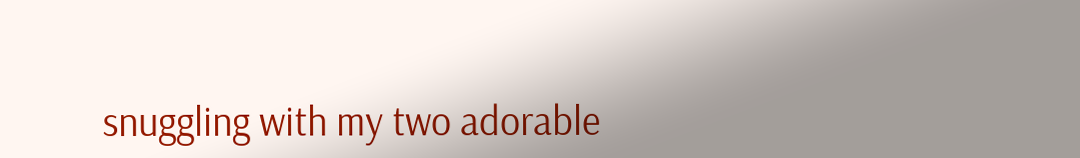snuggling with my two adorable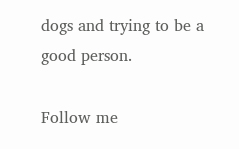dogs and trying to be a good person.

Follow me